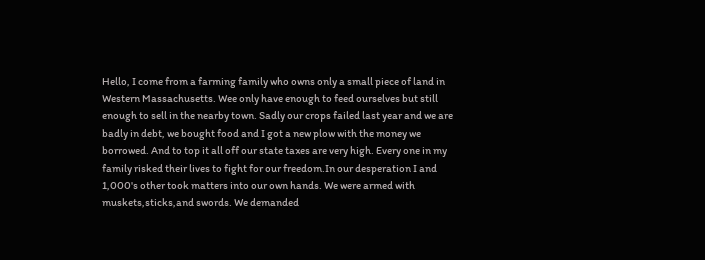Hello, I come from a farming family who owns only a small piece of land in Western Massachusetts. Wee only have enough to feed ourselves but still enough to sell in the nearby town. Sadly our crops failed last year and we are badly in debt, we bought food and I got a new plow with the money we borrowed. And to top it all off our state taxes are very high. Every one in my family risked their lives to fight for our freedom.In our desperation I and 1,000's other took matters into our own hands. We were armed with muskets,sticks,and swords. We demanded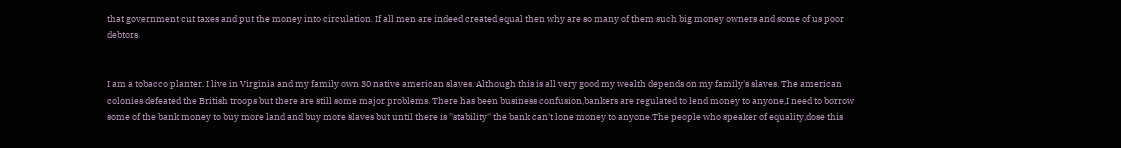that government cut taxes and put the money into circulation. If all men are indeed created equal then why are so many of them such big money owners and some of us poor debtors.


I am a tobacco planter. I live in Virginia and my family own 30 native american slaves. Although this is all very good my wealth depends on my family's slaves. The american colonies defeated the British troops but there are still some major problems. There has been business confusion,bankers are regulated to lend money to anyone,I need to borrow some of the bank money to buy more land and buy more slaves but until there is ''stability'' the bank can't lone money to anyone.The people who speaker of equality,dose this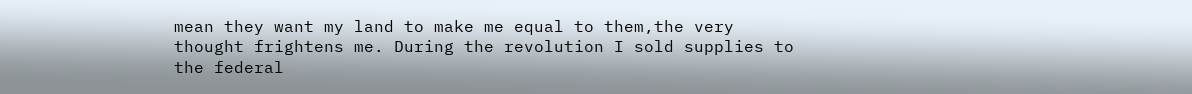mean they want my land to make me equal to them,the very thought frightens me. During the revolution I sold supplies to the federal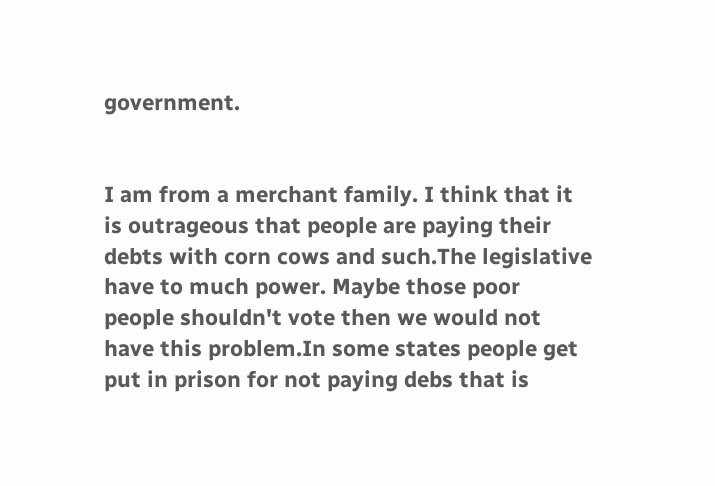government.


I am from a merchant family. I think that it is outrageous that people are paying their debts with corn cows and such.The legislative have to much power. Maybe those poor people shouldn't vote then we would not have this problem.In some states people get put in prison for not paying debs that is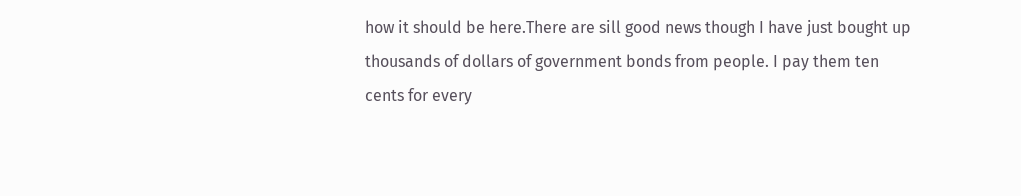how it should be here.There are sill good news though I have just bought up thousands of dollars of government bonds from people. I pay them ten cents for every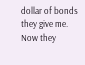dollar of bonds they give me. Now they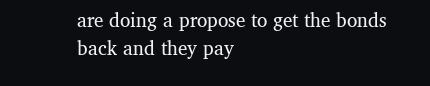are doing a propose to get the bonds back and they pay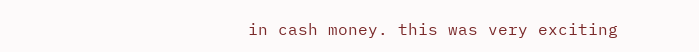in cash money. this was very exciting